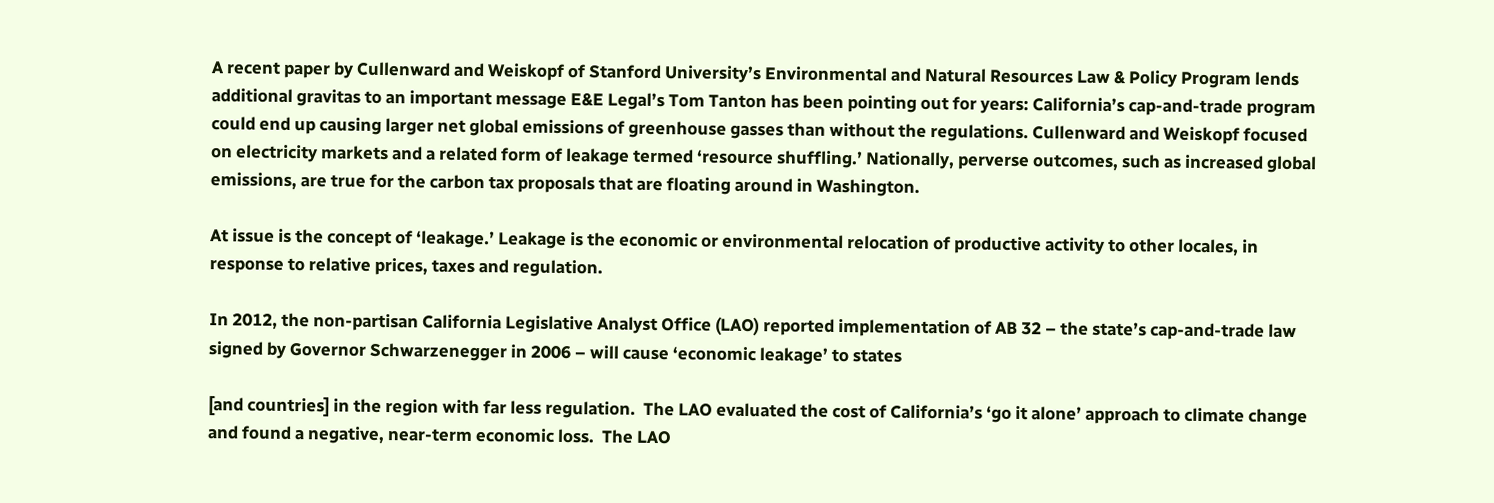A recent paper by Cullenward and Weiskopf of Stanford University’s Environmental and Natural Resources Law & Policy Program lends additional gravitas to an important message E&E Legal’s Tom Tanton has been pointing out for years: California’s cap-and-trade program could end up causing larger net global emissions of greenhouse gasses than without the regulations. Cullenward and Weiskopf focused on electricity markets and a related form of leakage termed ‘resource shuffling.’ Nationally, perverse outcomes, such as increased global emissions, are true for the carbon tax proposals that are floating around in Washington.

At issue is the concept of ‘leakage.’ Leakage is the economic or environmental relocation of productive activity to other locales, in response to relative prices, taxes and regulation.

In 2012, the non-partisan California Legislative Analyst Office (LAO) reported implementation of AB 32 – the state’s cap-and-trade law signed by Governor Schwarzenegger in 2006 – will cause ‘economic leakage’ to states

[and countries] in the region with far less regulation.  The LAO evaluated the cost of California’s ‘go it alone’ approach to climate change and found a negative, near-term economic loss.  The LAO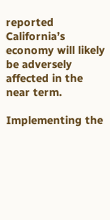reported California’s economy will likely be adversely affected in the near term.

Implementing the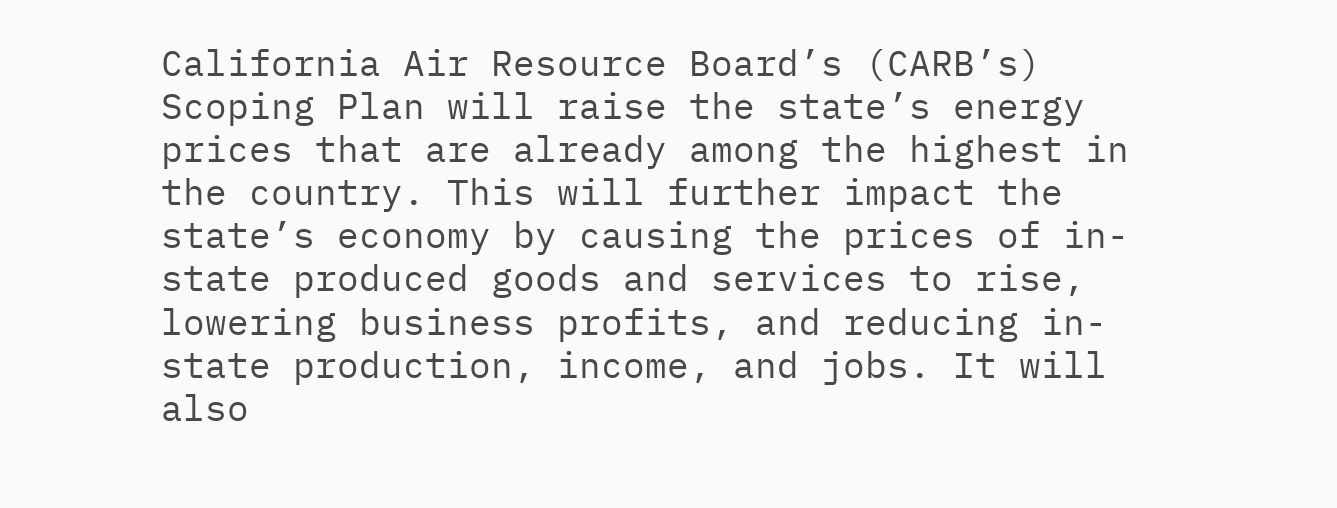California Air Resource Board’s (CARB’s) Scoping Plan will raise the state’s energy prices that are already among the highest in the country. This will further impact the state’s economy by causing the prices of in-state produced goods and services to rise, lowering business profits, and reducing in-state production, income, and jobs. It will also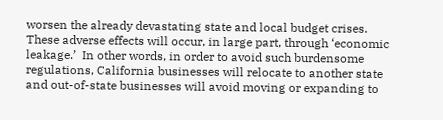worsen the already devastating state and local budget crises. These adverse effects will occur, in large part, through ‘economic leakage.’  In other words, in order to avoid such burdensome regulations, California businesses will relocate to another state and out-of-state businesses will avoid moving or expanding to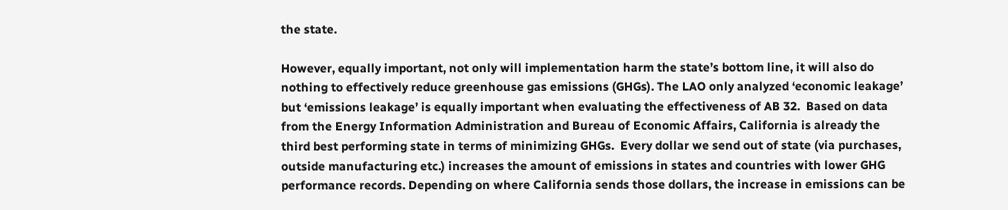the state.

However, equally important, not only will implementation harm the state’s bottom line, it will also do nothing to effectively reduce greenhouse gas emissions (GHGs). The LAO only analyzed ‘economic leakage’ but ‘emissions leakage’ is equally important when evaluating the effectiveness of AB 32.  Based on data from the Energy Information Administration and Bureau of Economic Affairs, California is already the third best performing state in terms of minimizing GHGs.  Every dollar we send out of state (via purchases, outside manufacturing etc.) increases the amount of emissions in states and countries with lower GHG performance records. Depending on where California sends those dollars, the increase in emissions can be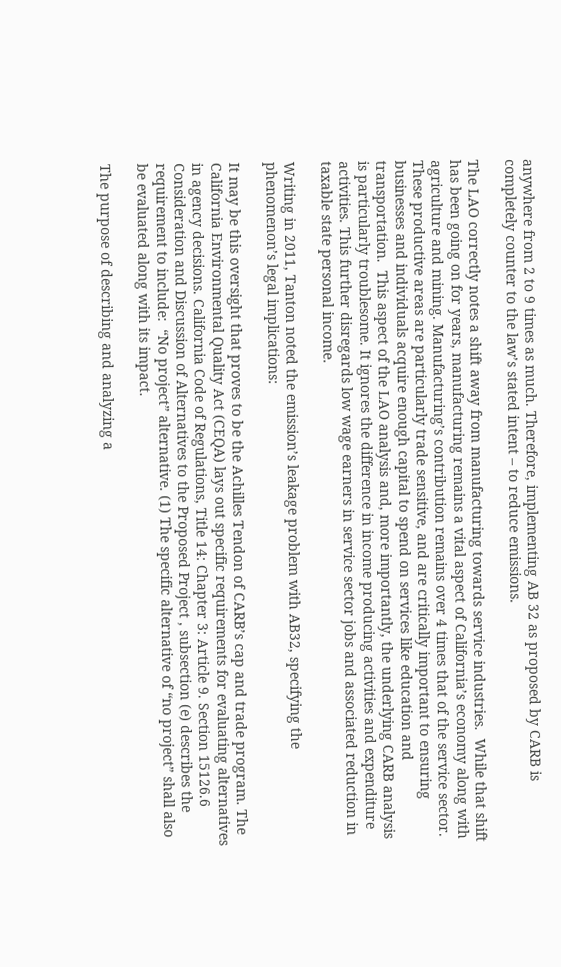anywhere from 2 to 9 times as much. Therefore, implementing AB 32 as proposed by CARB is completely counter to the law’s stated intent – to reduce emissions.

The LAO correctly notes a shift away from manufacturing towards service industries.  While that shift has been going on for years, manufacturing remains a vital aspect of California’s economy along with agriculture and mining. Manufacturing’s contribution remains over 4 times that of the service sector. These productive areas are particularly trade sensitive, and are critically important to ensuring businesses and individuals acquire enough capital to spend on services like education and transportation.  This aspect of the LAO analysis and, more importantly, the underlying CARB analysis is particularly troublesome. It ignores the difference in income producing activities and expenditure activities. This further disregards low wage earners in service sector jobs and associated reduction in taxable state personal income.

Writing in 2011, Tanton noted the emission’s leakage problem with AB32, specifying the phenomenon’s legal implications:

It may be this oversight that proves to be the Achilles Tendon of CARB’s cap and trade program. The California Environmental Quality Act (CEQA) lays out specific requirements for evaluating alternatives in agency decisions. California Code of Regulations, Title 14: Chapter 3: Article 9. Section 15126.6 Consideration and Discussion of Alternatives to the Proposed Project , subsection (e) describes the requirement to include:  “No project” alternative. (1) The specific alternative of “no project” shall also be evaluated along with its impact.

The purpose of describing and analyzing a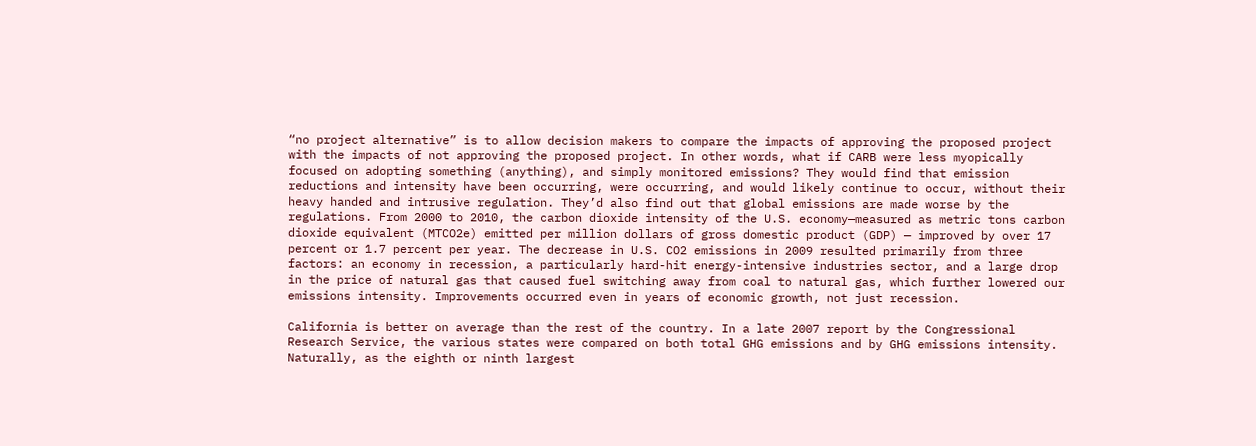“no project alternative” is to allow decision makers to compare the impacts of approving the proposed project with the impacts of not approving the proposed project. In other words, what if CARB were less myopically focused on adopting something (anything), and simply monitored emissions? They would find that emission reductions and intensity have been occurring, were occurring, and would likely continue to occur, without their heavy handed and intrusive regulation. They’d also find out that global emissions are made worse by the regulations. From 2000 to 2010, the carbon dioxide intensity of the U.S. economy—measured as metric tons carbon dioxide equivalent (MTCO2e) emitted per million dollars of gross domestic product (GDP) — improved by over 17 percent or 1.7 percent per year. The decrease in U.S. CO2 emissions in 2009 resulted primarily from three factors: an economy in recession, a particularly hard-hit energy-intensive industries sector, and a large drop in the price of natural gas that caused fuel switching away from coal to natural gas, which further lowered our emissions intensity. Improvements occurred even in years of economic growth, not just recession.

California is better on average than the rest of the country. In a late 2007 report by the Congressional Research Service, the various states were compared on both total GHG emissions and by GHG emissions intensity. Naturally, as the eighth or ninth largest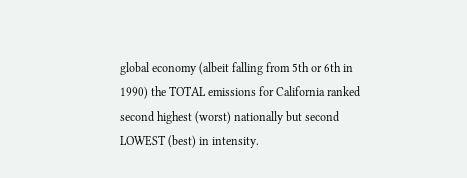global economy (albeit falling from 5th or 6th in 1990) the TOTAL emissions for California ranked second highest (worst) nationally but second LOWEST (best) in intensity.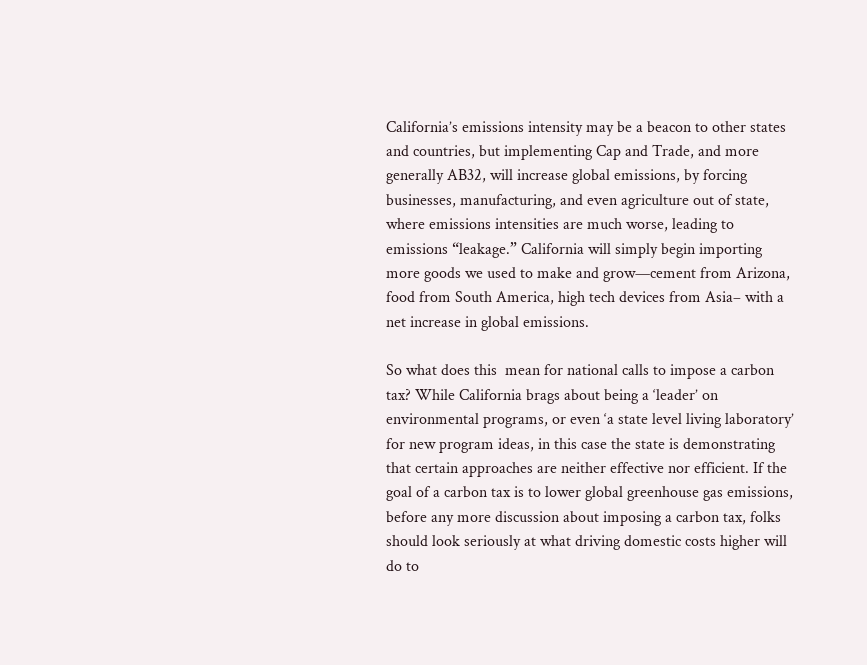California’s emissions intensity may be a beacon to other states and countries, but implementing Cap and Trade, and more generally AB32, will increase global emissions, by forcing businesses, manufacturing, and even agriculture out of state, where emissions intensities are much worse, leading to emissions “leakage.” California will simply begin importing more goods we used to make and grow—cement from Arizona, food from South America, high tech devices from Asia– with a net increase in global emissions.

So what does this  mean for national calls to impose a carbon tax? While California brags about being a ‘leader’ on environmental programs, or even ‘a state level living laboratory’ for new program ideas, in this case the state is demonstrating that certain approaches are neither effective nor efficient. If the goal of a carbon tax is to lower global greenhouse gas emissions, before any more discussion about imposing a carbon tax, folks should look seriously at what driving domestic costs higher will do to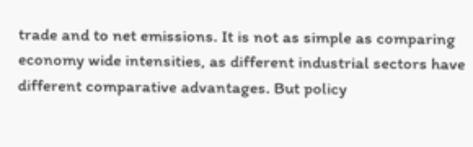trade and to net emissions. It is not as simple as comparing economy wide intensities, as different industrial sectors have different comparative advantages. But policy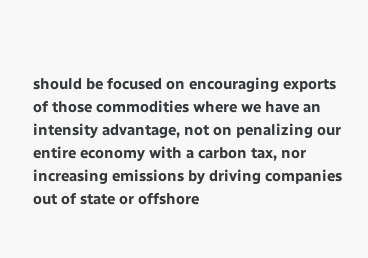should be focused on encouraging exports of those commodities where we have an intensity advantage, not on penalizing our entire economy with a carbon tax, nor increasing emissions by driving companies out of state or offshore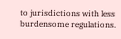to jurisdictions with less burdensome regulations.